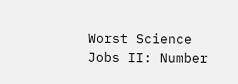Worst Science Jobs II: Number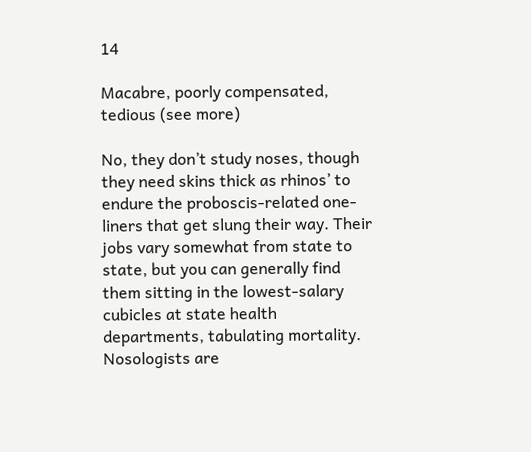14

Macabre, poorly compensated, tedious (see more)

No, they don’t study noses, though they need skins thick as rhinos’ to endure the proboscis-related one-liners that get slung their way. Their jobs vary somewhat from state to state, but you can generally find them sitting in the lowest-salary cubicles at state health departments, tabulating mortality. Nosologists are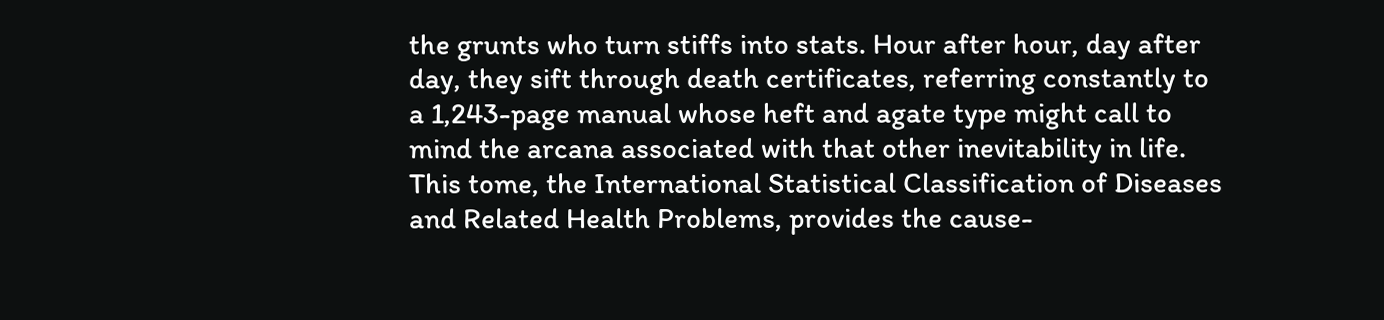the grunts who turn stiffs into stats. Hour after hour, day after day, they sift through death certificates, referring constantly to a 1,243-page manual whose heft and agate type might call to mind the arcana associated with that other inevitability in life. This tome, the International Statistical Classification of Diseases and Related Health Problems, provides the cause-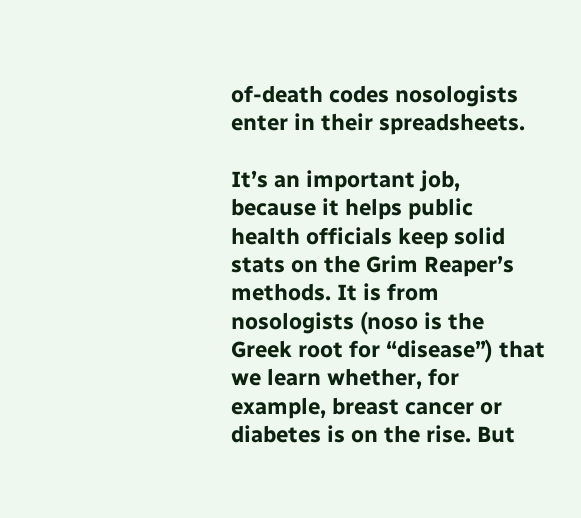of-death codes nosologists enter in their spreadsheets.

It’s an important job, because it helps public health officials keep solid stats on the Grim Reaper’s methods. It is from nosologists (noso is the Greek root for “disease”) that we learn whether, for example, breast cancer or diabetes is on the rise. But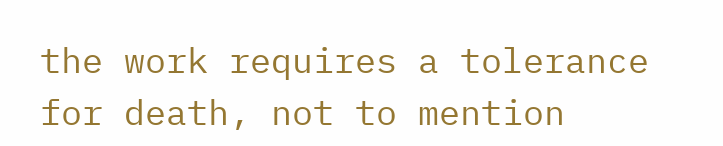the work requires a tolerance for death, not to mention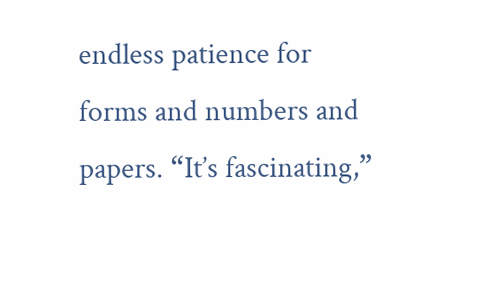endless patience for forms and numbers and papers. “It’s fascinating,”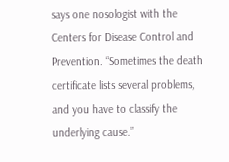says one nosologist with the Centers for Disease Control and Prevention. “Sometimes the death certificate lists several problems, and you have to classify the underlying cause.”